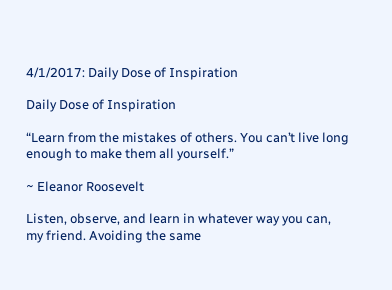4/1/2017: Daily Dose of Inspiration

Daily Dose of Inspiration

“Learn from the mistakes of others. You can’t live long enough to make them all yourself.”

~ Eleanor Roosevelt

Listen, observe, and learn in whatever way you can, my friend. Avoiding the same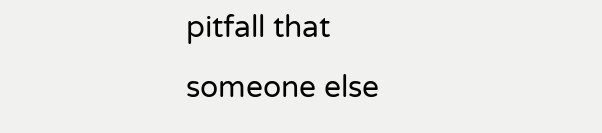pitfall that someone else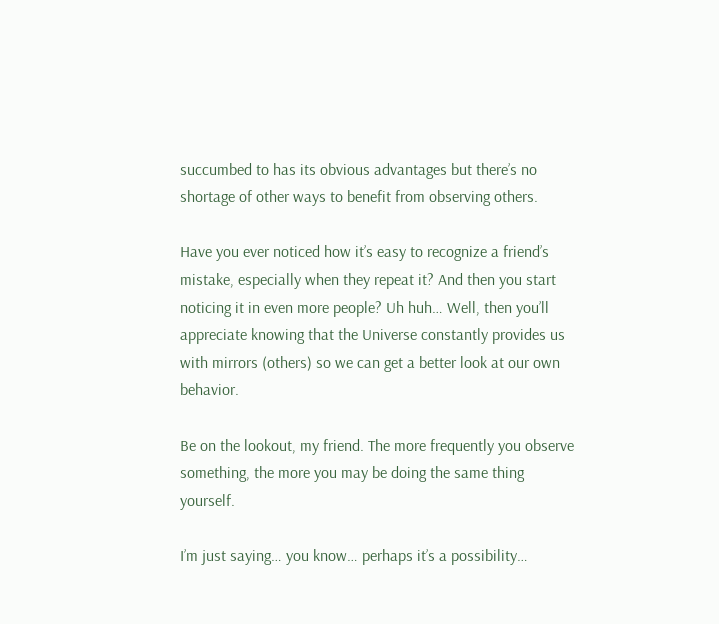succumbed to has its obvious advantages but there’s no shortage of other ways to benefit from observing others.

Have you ever noticed how it’s easy to recognize a friend’s mistake, especially when they repeat it? And then you start noticing it in even more people? Uh huh… Well, then you’ll appreciate knowing that the Universe constantly provides us with mirrors (others) so we can get a better look at our own behavior.

Be on the lookout, my friend. The more frequently you observe something, the more you may be doing the same thing yourself.

I’m just saying… you know… perhaps it’s a possibility…